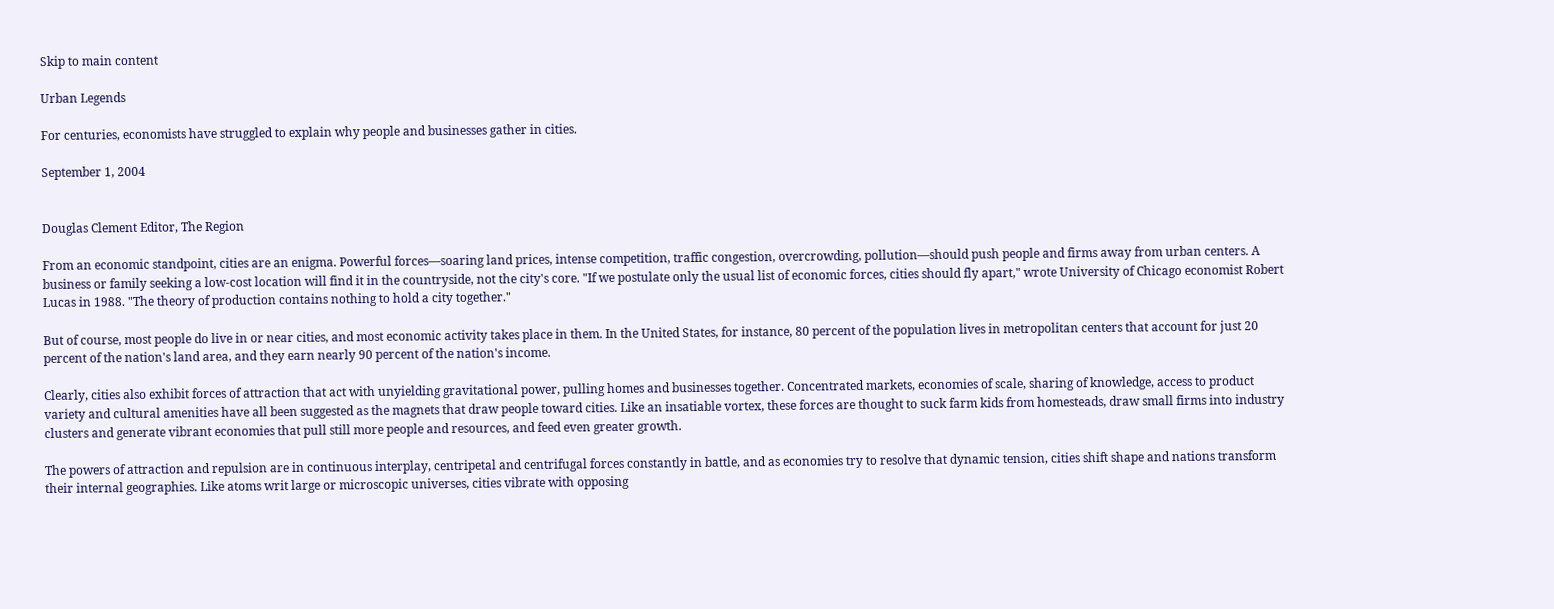Skip to main content

Urban Legends

For centuries, economists have struggled to explain why people and businesses gather in cities.

September 1, 2004


Douglas Clement Editor, The Region

From an economic standpoint, cities are an enigma. Powerful forces—soaring land prices, intense competition, traffic congestion, overcrowding, pollution—should push people and firms away from urban centers. A business or family seeking a low-cost location will find it in the countryside, not the city's core. "If we postulate only the usual list of economic forces, cities should fly apart," wrote University of Chicago economist Robert Lucas in 1988. "The theory of production contains nothing to hold a city together."

But of course, most people do live in or near cities, and most economic activity takes place in them. In the United States, for instance, 80 percent of the population lives in metropolitan centers that account for just 20 percent of the nation's land area, and they earn nearly 90 percent of the nation's income.

Clearly, cities also exhibit forces of attraction that act with unyielding gravitational power, pulling homes and businesses together. Concentrated markets, economies of scale, sharing of knowledge, access to product variety and cultural amenities have all been suggested as the magnets that draw people toward cities. Like an insatiable vortex, these forces are thought to suck farm kids from homesteads, draw small firms into industry clusters and generate vibrant economies that pull still more people and resources, and feed even greater growth.

The powers of attraction and repulsion are in continuous interplay, centripetal and centrifugal forces constantly in battle, and as economies try to resolve that dynamic tension, cities shift shape and nations transform their internal geographies. Like atoms writ large or microscopic universes, cities vibrate with opposing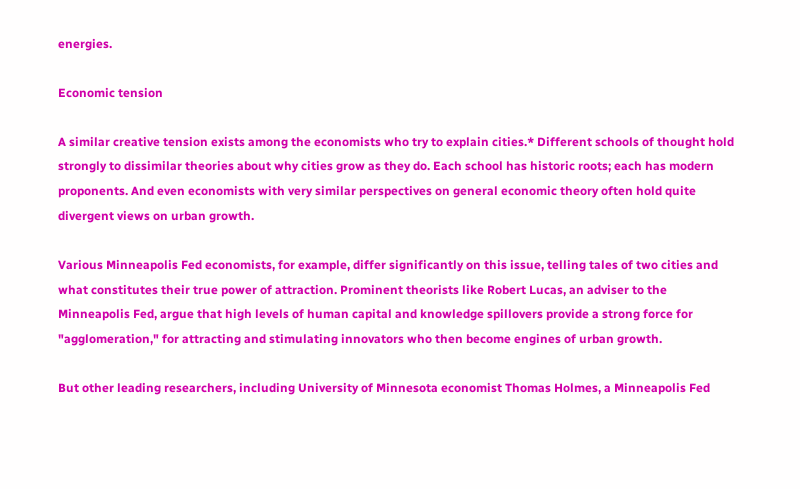energies.

Economic tension

A similar creative tension exists among the economists who try to explain cities.* Different schools of thought hold strongly to dissimilar theories about why cities grow as they do. Each school has historic roots; each has modern proponents. And even economists with very similar perspectives on general economic theory often hold quite divergent views on urban growth.

Various Minneapolis Fed economists, for example, differ significantly on this issue, telling tales of two cities and what constitutes their true power of attraction. Prominent theorists like Robert Lucas, an adviser to the Minneapolis Fed, argue that high levels of human capital and knowledge spillovers provide a strong force for "agglomeration," for attracting and stimulating innovators who then become engines of urban growth.

But other leading researchers, including University of Minnesota economist Thomas Holmes, a Minneapolis Fed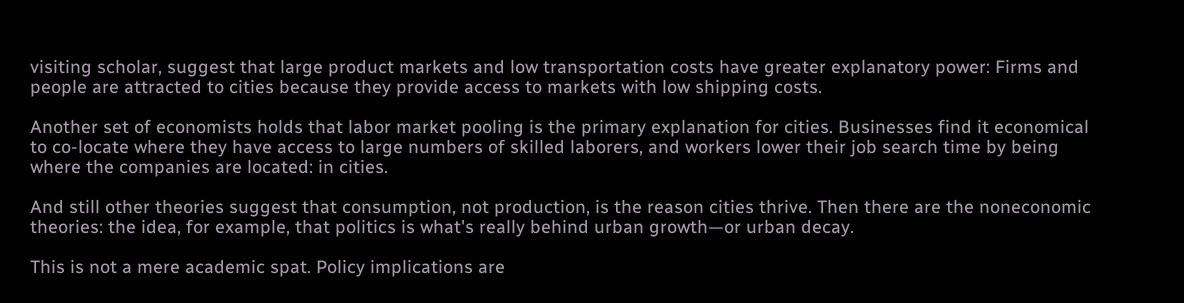visiting scholar, suggest that large product markets and low transportation costs have greater explanatory power: Firms and people are attracted to cities because they provide access to markets with low shipping costs.

Another set of economists holds that labor market pooling is the primary explanation for cities. Businesses find it economical to co-locate where they have access to large numbers of skilled laborers, and workers lower their job search time by being where the companies are located: in cities.

And still other theories suggest that consumption, not production, is the reason cities thrive. Then there are the noneconomic theories: the idea, for example, that politics is what's really behind urban growth—or urban decay.

This is not a mere academic spat. Policy implications are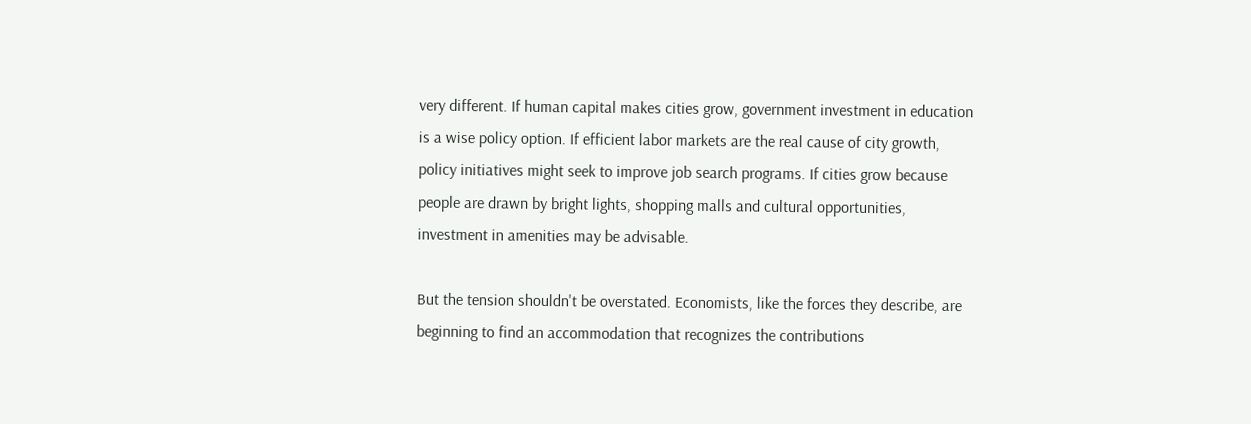very different. If human capital makes cities grow, government investment in education is a wise policy option. If efficient labor markets are the real cause of city growth, policy initiatives might seek to improve job search programs. If cities grow because people are drawn by bright lights, shopping malls and cultural opportunities, investment in amenities may be advisable.

But the tension shouldn't be overstated. Economists, like the forces they describe, are beginning to find an accommodation that recognizes the contributions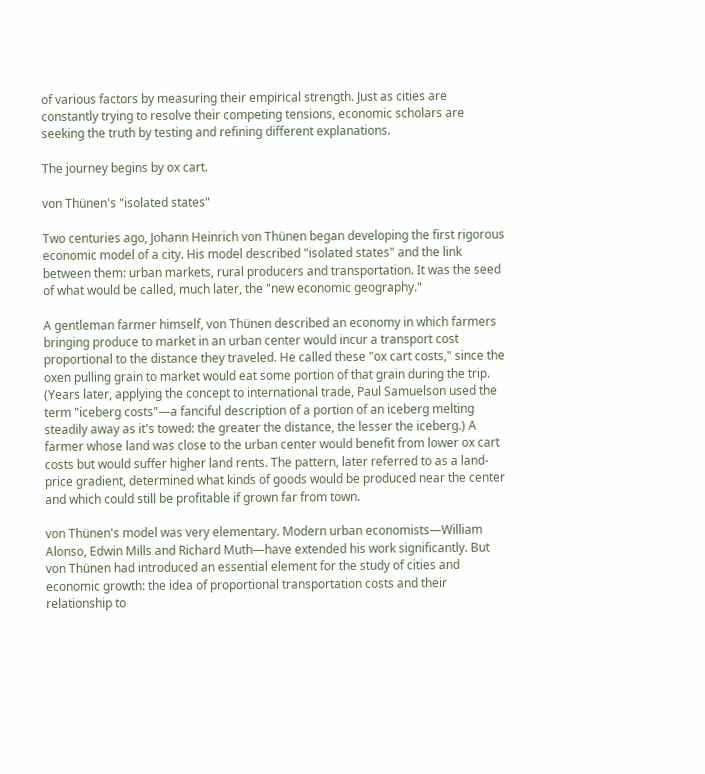of various factors by measuring their empirical strength. Just as cities are constantly trying to resolve their competing tensions, economic scholars are seeking the truth by testing and refining different explanations.

The journey begins by ox cart.

von Thünen's "isolated states"

Two centuries ago, Johann Heinrich von Thünen began developing the first rigorous economic model of a city. His model described "isolated states" and the link between them: urban markets, rural producers and transportation. It was the seed of what would be called, much later, the "new economic geography."

A gentleman farmer himself, von Thünen described an economy in which farmers bringing produce to market in an urban center would incur a transport cost proportional to the distance they traveled. He called these "ox cart costs," since the oxen pulling grain to market would eat some portion of that grain during the trip. (Years later, applying the concept to international trade, Paul Samuelson used the term "iceberg costs"—a fanciful description of a portion of an iceberg melting steadily away as it's towed: the greater the distance, the lesser the iceberg.) A farmer whose land was close to the urban center would benefit from lower ox cart costs but would suffer higher land rents. The pattern, later referred to as a land-price gradient, determined what kinds of goods would be produced near the center and which could still be profitable if grown far from town.

von Thünen's model was very elementary. Modern urban economists—William Alonso, Edwin Mills and Richard Muth—have extended his work significantly. But von Thünen had introduced an essential element for the study of cities and economic growth: the idea of proportional transportation costs and their relationship to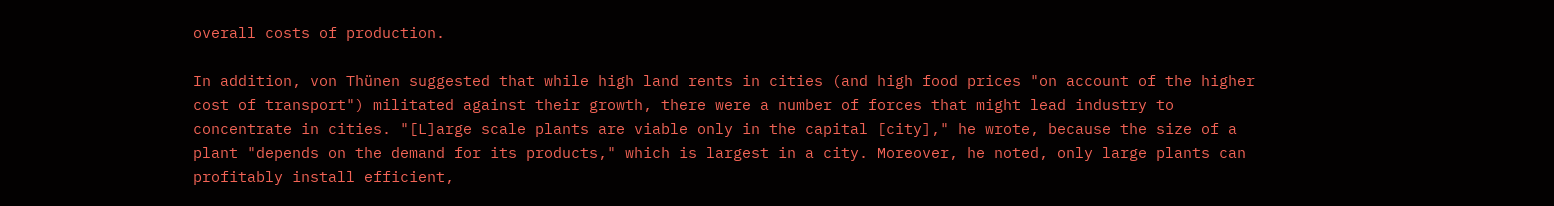overall costs of production.

In addition, von Thünen suggested that while high land rents in cities (and high food prices "on account of the higher cost of transport") militated against their growth, there were a number of forces that might lead industry to concentrate in cities. "[L]arge scale plants are viable only in the capital [city]," he wrote, because the size of a plant "depends on the demand for its products," which is largest in a city. Moreover, he noted, only large plants can profitably install efficient,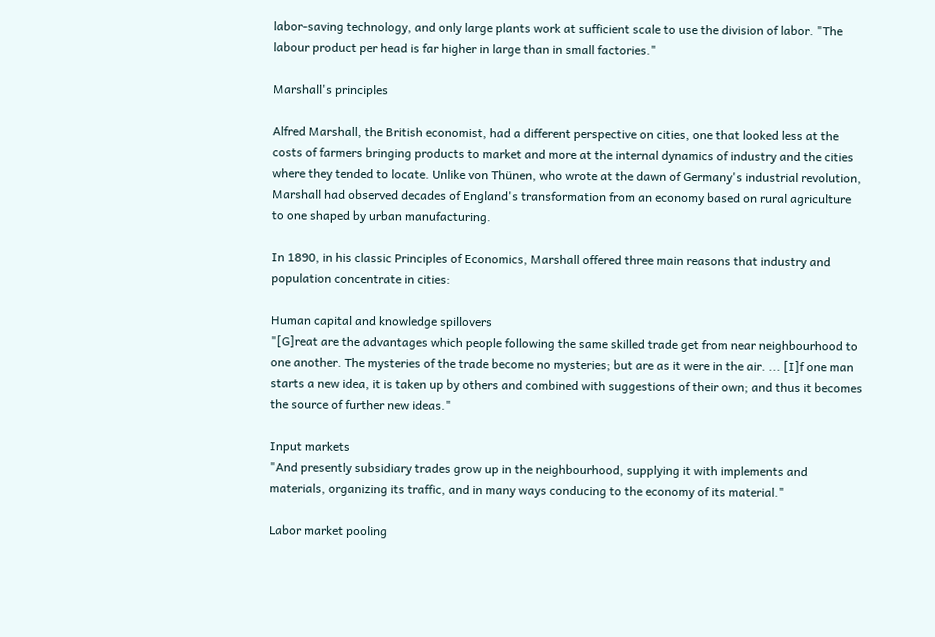labor-saving technology, and only large plants work at sufficient scale to use the division of labor. "The labour product per head is far higher in large than in small factories."

Marshall's principles

Alfred Marshall, the British economist, had a different perspective on cities, one that looked less at the costs of farmers bringing products to market and more at the internal dynamics of industry and the cities where they tended to locate. Unlike von Thünen, who wrote at the dawn of Germany's industrial revolution, Marshall had observed decades of England's transformation from an economy based on rural agriculture to one shaped by urban manufacturing.

In 1890, in his classic Principles of Economics, Marshall offered three main reasons that industry and population concentrate in cities:

Human capital and knowledge spillovers
"[G]reat are the advantages which people following the same skilled trade get from near neighbourhood to one another. The mysteries of the trade become no mysteries; but are as it were in the air. ... [I]f one man starts a new idea, it is taken up by others and combined with suggestions of their own; and thus it becomes the source of further new ideas."

Input markets
"And presently subsidiary trades grow up in the neighbourhood, supplying it with implements and materials, organizing its traffic, and in many ways conducing to the economy of its material."

Labor market pooling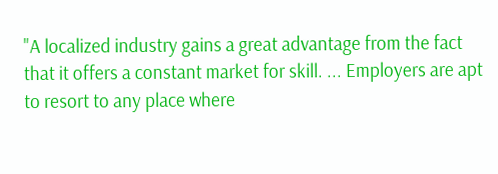"A localized industry gains a great advantage from the fact that it offers a constant market for skill. ... Employers are apt to resort to any place where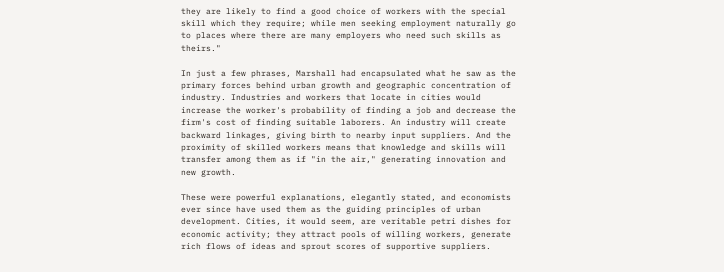they are likely to find a good choice of workers with the special skill which they require; while men seeking employment naturally go to places where there are many employers who need such skills as theirs."

In just a few phrases, Marshall had encapsulated what he saw as the primary forces behind urban growth and geographic concentration of industry. Industries and workers that locate in cities would increase the worker's probability of finding a job and decrease the firm's cost of finding suitable laborers. An industry will create backward linkages, giving birth to nearby input suppliers. And the proximity of skilled workers means that knowledge and skills will transfer among them as if "in the air," generating innovation and new growth.

These were powerful explanations, elegantly stated, and economists ever since have used them as the guiding principles of urban development. Cities, it would seem, are veritable petri dishes for economic activity; they attract pools of willing workers, generate rich flows of ideas and sprout scores of supportive suppliers.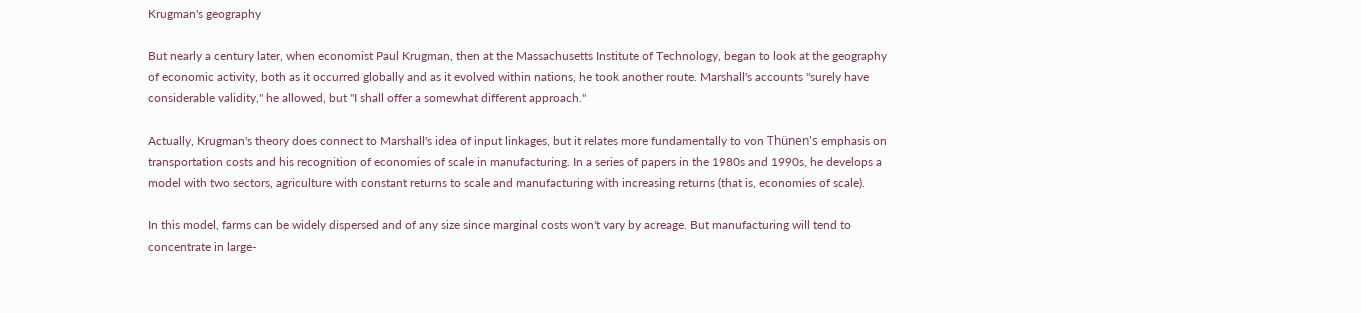Krugman's geography

But nearly a century later, when economist Paul Krugman, then at the Massachusetts Institute of Technology, began to look at the geography of economic activity, both as it occurred globally and as it evolved within nations, he took another route. Marshall's accounts "surely have considerable validity," he allowed, but "I shall offer a somewhat different approach."

Actually, Krugman's theory does connect to Marshall's idea of input linkages, but it relates more fundamentally to von Thünen's emphasis on transportation costs and his recognition of economies of scale in manufacturing. In a series of papers in the 1980s and 1990s, he develops a model with two sectors, agriculture with constant returns to scale and manufacturing with increasing returns (that is, economies of scale).

In this model, farms can be widely dispersed and of any size since marginal costs won't vary by acreage. But manufacturing will tend to concentrate in large-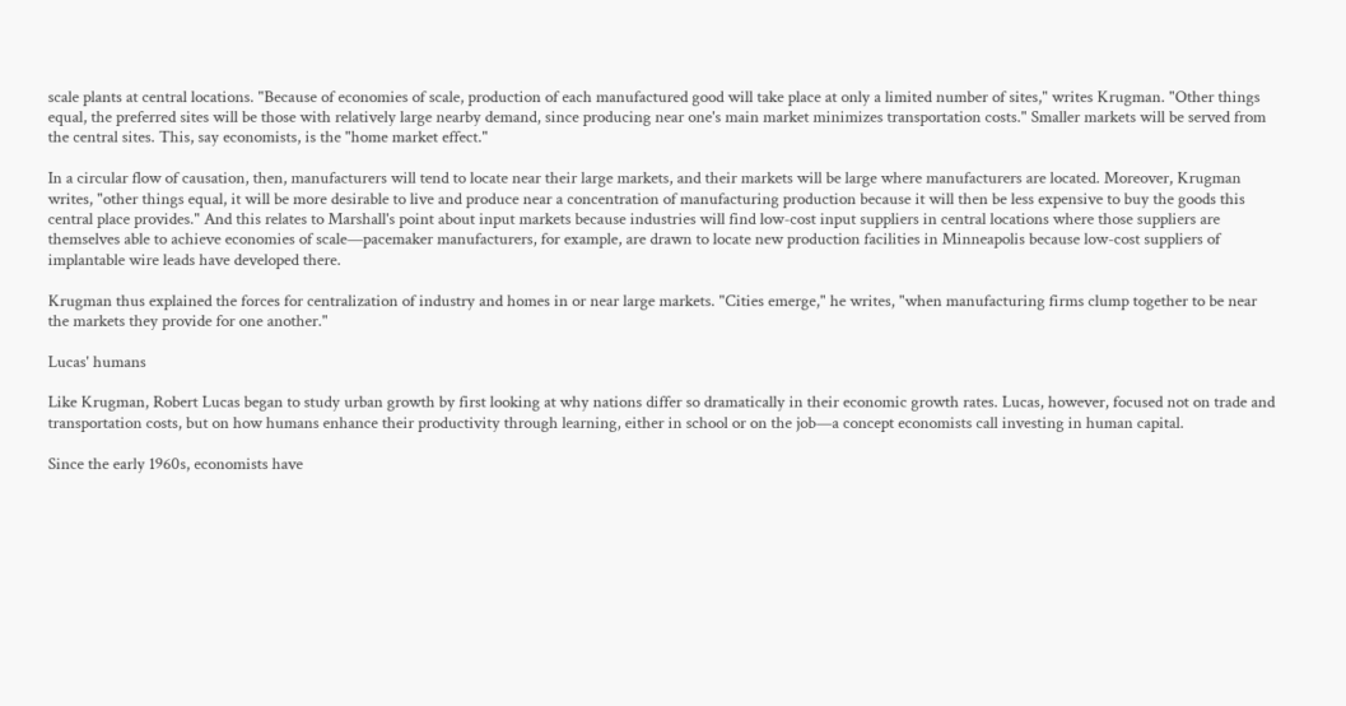scale plants at central locations. "Because of economies of scale, production of each manufactured good will take place at only a limited number of sites," writes Krugman. "Other things equal, the preferred sites will be those with relatively large nearby demand, since producing near one's main market minimizes transportation costs." Smaller markets will be served from the central sites. This, say economists, is the "home market effect."

In a circular flow of causation, then, manufacturers will tend to locate near their large markets, and their markets will be large where manufacturers are located. Moreover, Krugman writes, "other things equal, it will be more desirable to live and produce near a concentration of manufacturing production because it will then be less expensive to buy the goods this central place provides." And this relates to Marshall's point about input markets because industries will find low-cost input suppliers in central locations where those suppliers are themselves able to achieve economies of scale—pacemaker manufacturers, for example, are drawn to locate new production facilities in Minneapolis because low-cost suppliers of implantable wire leads have developed there.

Krugman thus explained the forces for centralization of industry and homes in or near large markets. "Cities emerge," he writes, "when manufacturing firms clump together to be near the markets they provide for one another."

Lucas' humans

Like Krugman, Robert Lucas began to study urban growth by first looking at why nations differ so dramatically in their economic growth rates. Lucas, however, focused not on trade and transportation costs, but on how humans enhance their productivity through learning, either in school or on the job—a concept economists call investing in human capital.

Since the early 1960s, economists have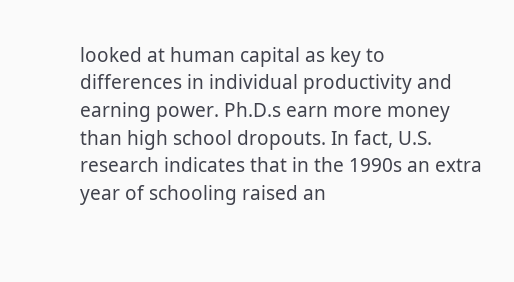looked at human capital as key to differences in individual productivity and earning power. Ph.D.s earn more money than high school dropouts. In fact, U.S. research indicates that in the 1990s an extra year of schooling raised an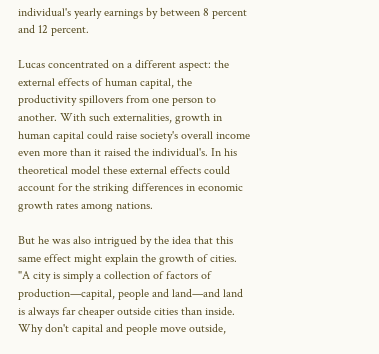individual's yearly earnings by between 8 percent and 12 percent.

Lucas concentrated on a different aspect: the external effects of human capital, the productivity spillovers from one person to another. With such externalities, growth in human capital could raise society's overall income even more than it raised the individual's. In his theoretical model these external effects could account for the striking differences in economic growth rates among nations.

But he was also intrigued by the idea that this same effect might explain the growth of cities. "A city is simply a collection of factors of production—capital, people and land—and land is always far cheaper outside cities than inside. Why don't capital and people move outside,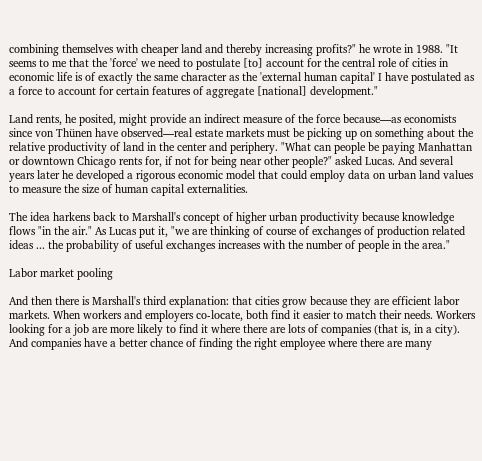combining themselves with cheaper land and thereby increasing profits?" he wrote in 1988. "It seems to me that the 'force' we need to postulate [to] account for the central role of cities in economic life is of exactly the same character as the 'external human capital' I have postulated as a force to account for certain features of aggregate [national] development."

Land rents, he posited, might provide an indirect measure of the force because—as economists since von Thünen have observed—real estate markets must be picking up on something about the relative productivity of land in the center and periphery. "What can people be paying Manhattan or downtown Chicago rents for, if not for being near other people?" asked Lucas. And several years later he developed a rigorous economic model that could employ data on urban land values to measure the size of human capital externalities.

The idea harkens back to Marshall's concept of higher urban productivity because knowledge flows "in the air." As Lucas put it, "we are thinking of course of exchanges of production related ideas ... the probability of useful exchanges increases with the number of people in the area."

Labor market pooling

And then there is Marshall's third explanation: that cities grow because they are efficient labor markets. When workers and employers co-locate, both find it easier to match their needs. Workers looking for a job are more likely to find it where there are lots of companies (that is, in a city). And companies have a better chance of finding the right employee where there are many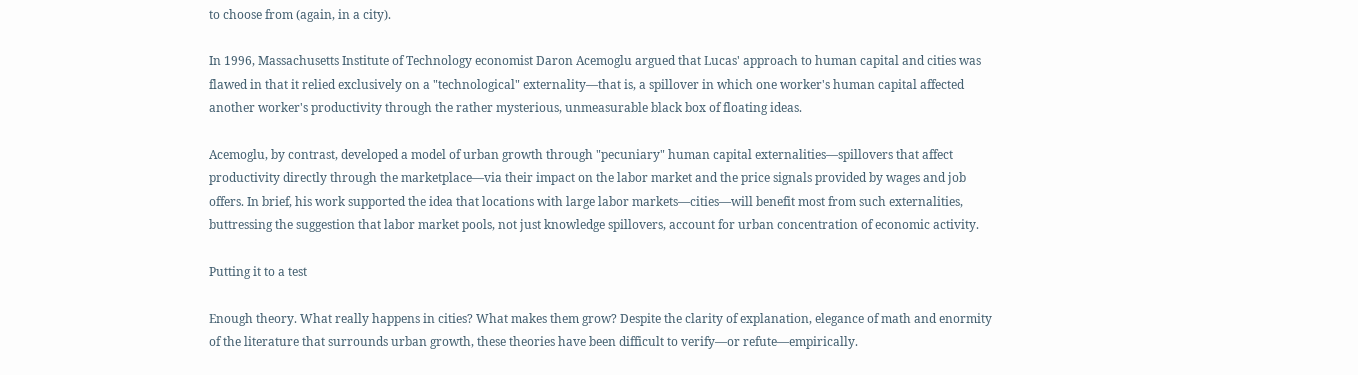to choose from (again, in a city).

In 1996, Massachusetts Institute of Technology economist Daron Acemoglu argued that Lucas' approach to human capital and cities was flawed in that it relied exclusively on a "technological" externality—that is, a spillover in which one worker's human capital affected another worker's productivity through the rather mysterious, unmeasurable black box of floating ideas.

Acemoglu, by contrast, developed a model of urban growth through "pecuniary" human capital externalities—spillovers that affect productivity directly through the marketplace—via their impact on the labor market and the price signals provided by wages and job offers. In brief, his work supported the idea that locations with large labor markets—cities—will benefit most from such externalities, buttressing the suggestion that labor market pools, not just knowledge spillovers, account for urban concentration of economic activity.

Putting it to a test

Enough theory. What really happens in cities? What makes them grow? Despite the clarity of explanation, elegance of math and enormity of the literature that surrounds urban growth, these theories have been difficult to verify—or refute—empirically.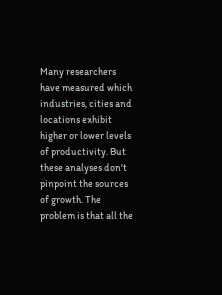Many researchers have measured which industries, cities and locations exhibit higher or lower levels of productivity. But these analyses don't pinpoint the sources of growth. The problem is that all the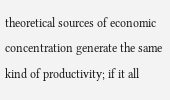theoretical sources of economic concentration generate the same kind of productivity; if it all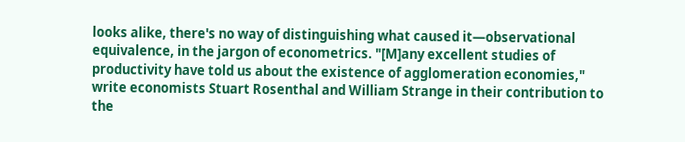looks alike, there's no way of distinguishing what caused it—observational equivalence, in the jargon of econometrics. "[M]any excellent studies of productivity have told us about the existence of agglomeration economies," write economists Stuart Rosenthal and William Strange in their contribution to the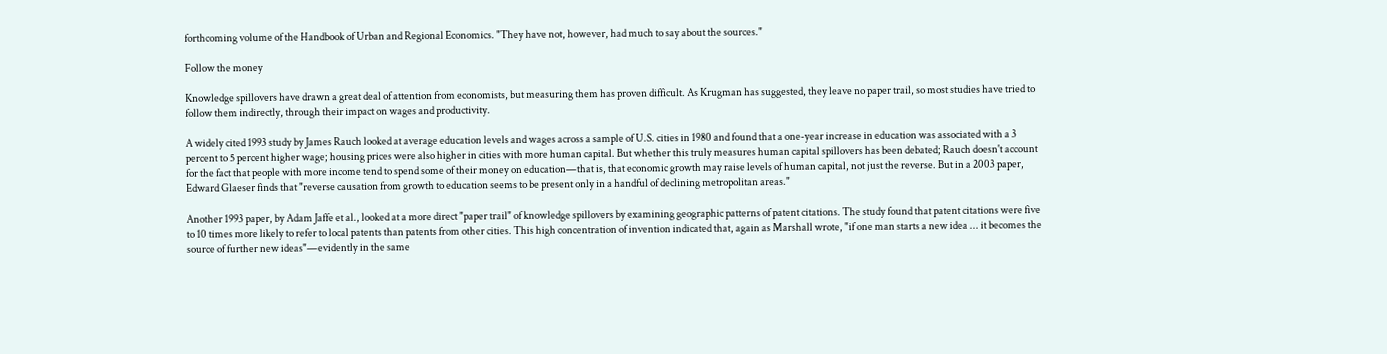forthcoming volume of the Handbook of Urban and Regional Economics. "They have not, however, had much to say about the sources."

Follow the money

Knowledge spillovers have drawn a great deal of attention from economists, but measuring them has proven difficult. As Krugman has suggested, they leave no paper trail, so most studies have tried to follow them indirectly, through their impact on wages and productivity.

A widely cited 1993 study by James Rauch looked at average education levels and wages across a sample of U.S. cities in 1980 and found that a one-year increase in education was associated with a 3 percent to 5 percent higher wage; housing prices were also higher in cities with more human capital. But whether this truly measures human capital spillovers has been debated; Rauch doesn't account for the fact that people with more income tend to spend some of their money on education—that is, that economic growth may raise levels of human capital, not just the reverse. But in a 2003 paper, Edward Glaeser finds that "reverse causation from growth to education seems to be present only in a handful of declining metropolitan areas."

Another 1993 paper, by Adam Jaffe et al., looked at a more direct "paper trail" of knowledge spillovers by examining geographic patterns of patent citations. The study found that patent citations were five to 10 times more likely to refer to local patents than patents from other cities. This high concentration of invention indicated that, again as Marshall wrote, "if one man starts a new idea ... it becomes the source of further new ideas"—evidently in the same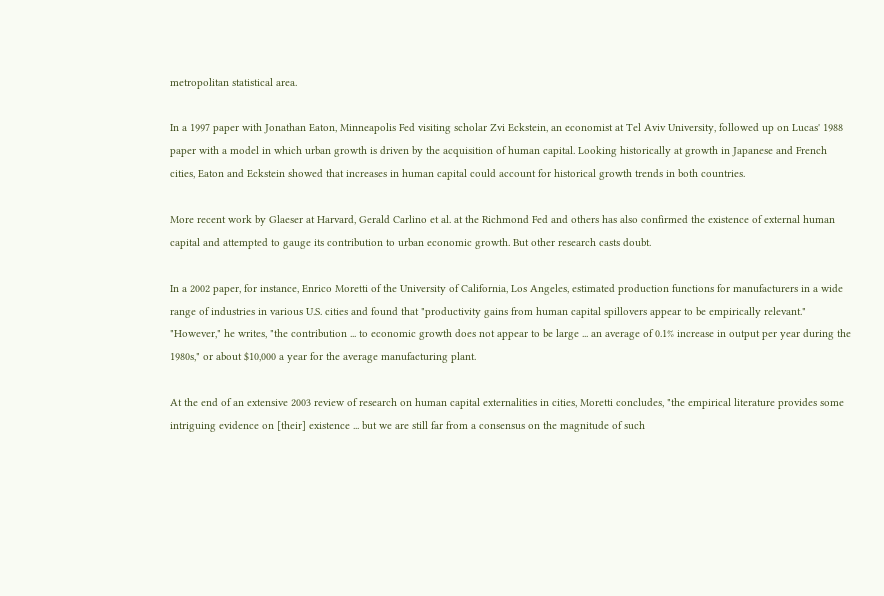metropolitan statistical area.

In a 1997 paper with Jonathan Eaton, Minneapolis Fed visiting scholar Zvi Eckstein, an economist at Tel Aviv University, followed up on Lucas' 1988 paper with a model in which urban growth is driven by the acquisition of human capital. Looking historically at growth in Japanese and French cities, Eaton and Eckstein showed that increases in human capital could account for historical growth trends in both countries.

More recent work by Glaeser at Harvard, Gerald Carlino et al. at the Richmond Fed and others has also confirmed the existence of external human capital and attempted to gauge its contribution to urban economic growth. But other research casts doubt.

In a 2002 paper, for instance, Enrico Moretti of the University of California, Los Angeles, estimated production functions for manufacturers in a wide range of industries in various U.S. cities and found that "productivity gains from human capital spillovers appear to be empirically relevant." "However," he writes, "the contribution ... to economic growth does not appear to be large ... an average of 0.1% increase in output per year during the 1980s," or about $10,000 a year for the average manufacturing plant.

At the end of an extensive 2003 review of research on human capital externalities in cities, Moretti concludes, "the empirical literature provides some intriguing evidence on [their] existence ... but we are still far from a consensus on the magnitude of such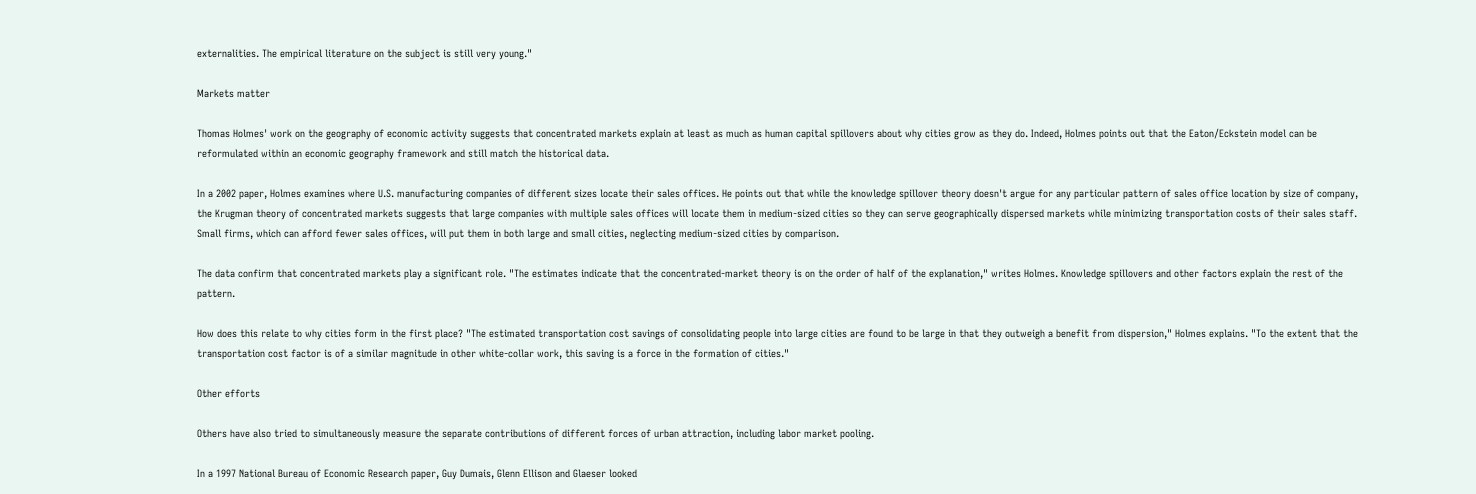externalities. The empirical literature on the subject is still very young."

Markets matter

Thomas Holmes' work on the geography of economic activity suggests that concentrated markets explain at least as much as human capital spillovers about why cities grow as they do. Indeed, Holmes points out that the Eaton/Eckstein model can be reformulated within an economic geography framework and still match the historical data.

In a 2002 paper, Holmes examines where U.S. manufacturing companies of different sizes locate their sales offices. He points out that while the knowledge spillover theory doesn't argue for any particular pattern of sales office location by size of company, the Krugman theory of concentrated markets suggests that large companies with multiple sales offices will locate them in medium-sized cities so they can serve geographically dispersed markets while minimizing transportation costs of their sales staff. Small firms, which can afford fewer sales offices, will put them in both large and small cities, neglecting medium-sized cities by comparison.

The data confirm that concentrated markets play a significant role. "The estimates indicate that the concentrated-market theory is on the order of half of the explanation," writes Holmes. Knowledge spillovers and other factors explain the rest of the pattern.

How does this relate to why cities form in the first place? "The estimated transportation cost savings of consolidating people into large cities are found to be large in that they outweigh a benefit from dispersion," Holmes explains. "To the extent that the transportation cost factor is of a similar magnitude in other white-collar work, this saving is a force in the formation of cities."

Other efforts

Others have also tried to simultaneously measure the separate contributions of different forces of urban attraction, including labor market pooling.

In a 1997 National Bureau of Economic Research paper, Guy Dumais, Glenn Ellison and Glaeser looked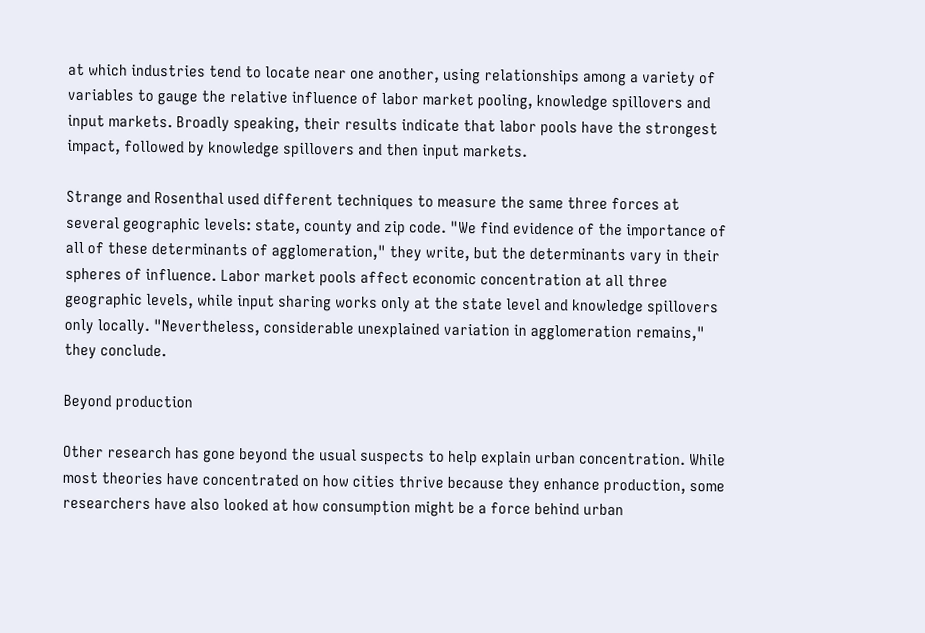at which industries tend to locate near one another, using relationships among a variety of variables to gauge the relative influence of labor market pooling, knowledge spillovers and input markets. Broadly speaking, their results indicate that labor pools have the strongest impact, followed by knowledge spillovers and then input markets.

Strange and Rosenthal used different techniques to measure the same three forces at several geographic levels: state, county and zip code. "We find evidence of the importance of all of these determinants of agglomeration," they write, but the determinants vary in their spheres of influence. Labor market pools affect economic concentration at all three geographic levels, while input sharing works only at the state level and knowledge spillovers only locally. "Nevertheless, considerable unexplained variation in agglomeration remains," they conclude.

Beyond production

Other research has gone beyond the usual suspects to help explain urban concentration. While most theories have concentrated on how cities thrive because they enhance production, some researchers have also looked at how consumption might be a force behind urban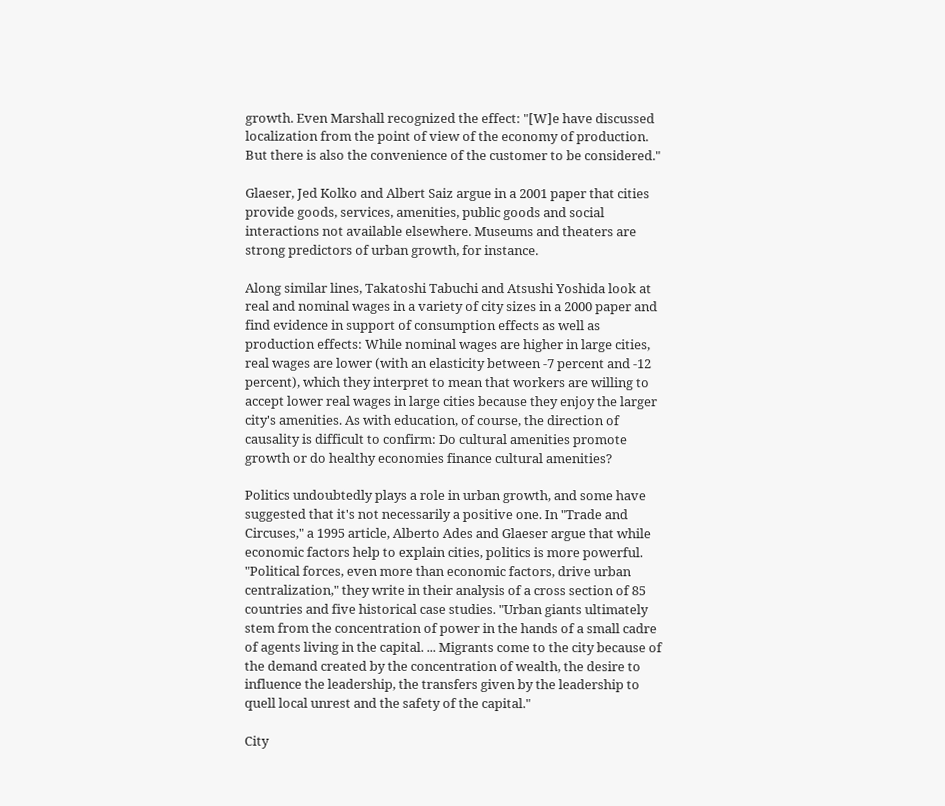growth. Even Marshall recognized the effect: "[W]e have discussed localization from the point of view of the economy of production. But there is also the convenience of the customer to be considered."

Glaeser, Jed Kolko and Albert Saiz argue in a 2001 paper that cities provide goods, services, amenities, public goods and social interactions not available elsewhere. Museums and theaters are strong predictors of urban growth, for instance.

Along similar lines, Takatoshi Tabuchi and Atsushi Yoshida look at real and nominal wages in a variety of city sizes in a 2000 paper and find evidence in support of consumption effects as well as production effects: While nominal wages are higher in large cities, real wages are lower (with an elasticity between -7 percent and -12 percent), which they interpret to mean that workers are willing to accept lower real wages in large cities because they enjoy the larger city's amenities. As with education, of course, the direction of causality is difficult to confirm: Do cultural amenities promote growth or do healthy economies finance cultural amenities?

Politics undoubtedly plays a role in urban growth, and some have suggested that it's not necessarily a positive one. In "Trade and Circuses," a 1995 article, Alberto Ades and Glaeser argue that while economic factors help to explain cities, politics is more powerful. "Political forces, even more than economic factors, drive urban centralization," they write in their analysis of a cross section of 85 countries and five historical case studies. "Urban giants ultimately stem from the concentration of power in the hands of a small cadre of agents living in the capital. ... Migrants come to the city because of the demand created by the concentration of wealth, the desire to influence the leadership, the transfers given by the leadership to quell local unrest and the safety of the capital."

City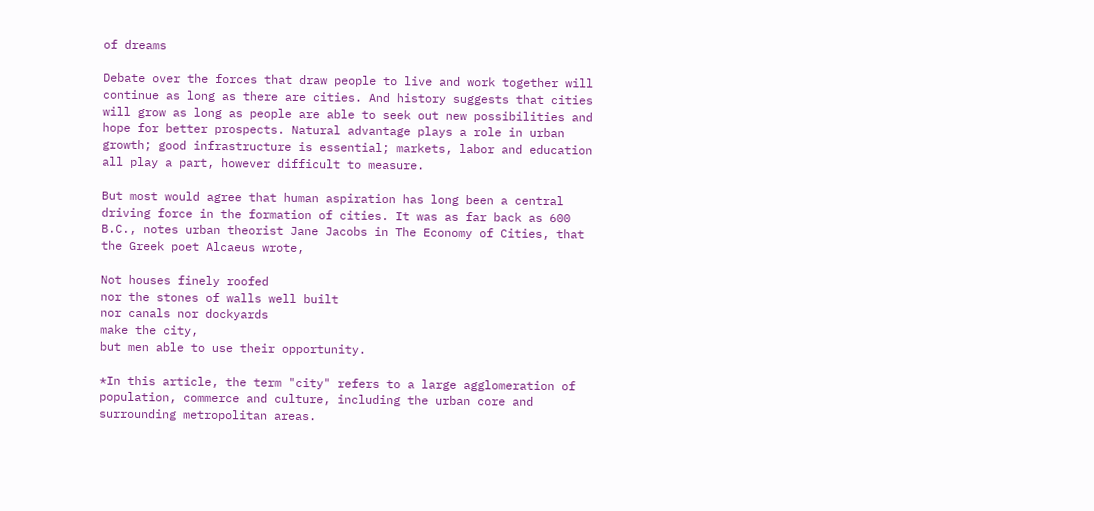of dreams

Debate over the forces that draw people to live and work together will continue as long as there are cities. And history suggests that cities will grow as long as people are able to seek out new possibilities and hope for better prospects. Natural advantage plays a role in urban growth; good infrastructure is essential; markets, labor and education all play a part, however difficult to measure.

But most would agree that human aspiration has long been a central driving force in the formation of cities. It was as far back as 600 B.C., notes urban theorist Jane Jacobs in The Economy of Cities, that the Greek poet Alcaeus wrote,

Not houses finely roofed
nor the stones of walls well built
nor canals nor dockyards
make the city,
but men able to use their opportunity.

*In this article, the term "city" refers to a large agglomeration of population, commerce and culture, including the urban core and surrounding metropolitan areas.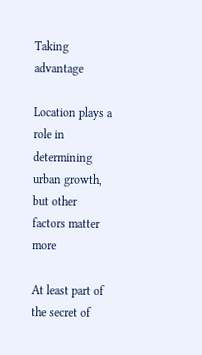Taking advantage

Location plays a role in determining urban growth, but other factors matter more

At least part of the secret of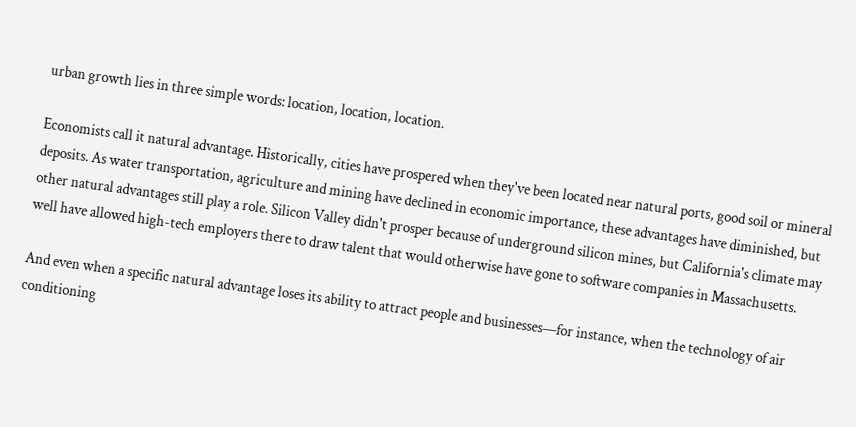urban growth lies in three simple words: location, location, location.

Economists call it natural advantage. Historically, cities have prospered when they've been located near natural ports, good soil or mineral deposits. As water transportation, agriculture and mining have declined in economic importance, these advantages have diminished, but other natural advantages still play a role. Silicon Valley didn't prosper because of underground silicon mines, but California's climate may well have allowed high-tech employers there to draw talent that would otherwise have gone to software companies in Massachusetts.

And even when a specific natural advantage loses its ability to attract people and businesses—for instance, when the technology of air conditioning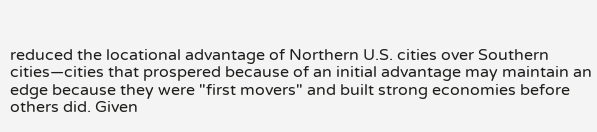reduced the locational advantage of Northern U.S. cities over Southern cities—cities that prospered because of an initial advantage may maintain an edge because they were "first movers" and built strong economies before others did. Given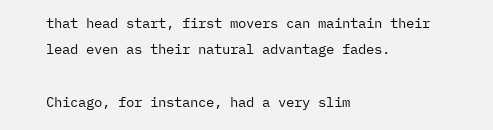that head start, first movers can maintain their lead even as their natural advantage fades.

Chicago, for instance, had a very slim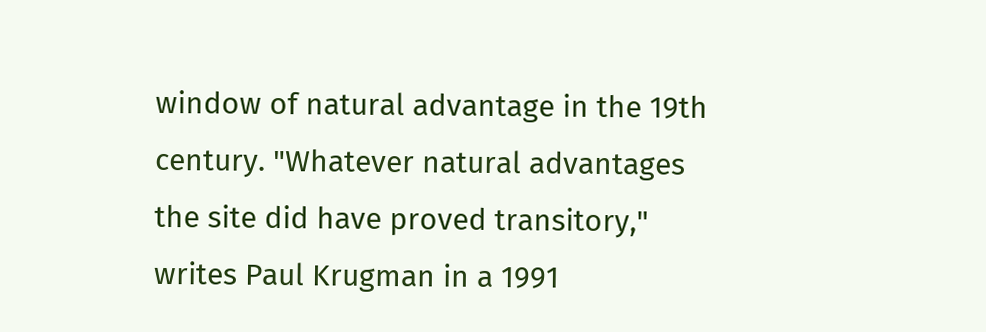window of natural advantage in the 19th century. "Whatever natural advantages the site did have proved transitory," writes Paul Krugman in a 1991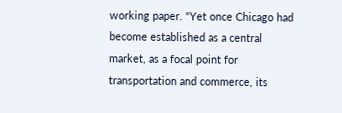working paper. "Yet once Chicago had become established as a central market, as a focal point for transportation and commerce, its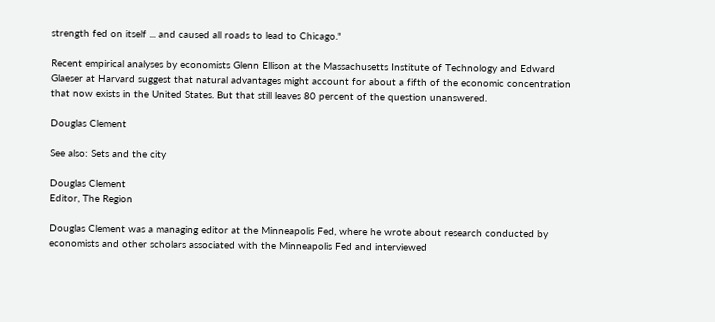strength fed on itself ... and caused all roads to lead to Chicago."

Recent empirical analyses by economists Glenn Ellison at the Massachusetts Institute of Technology and Edward Glaeser at Harvard suggest that natural advantages might account for about a fifth of the economic concentration that now exists in the United States. But that still leaves 80 percent of the question unanswered.

Douglas Clement

See also: Sets and the city

Douglas Clement
Editor, The Region

Douglas Clement was a managing editor at the Minneapolis Fed, where he wrote about research conducted by economists and other scholars associated with the Minneapolis Fed and interviewed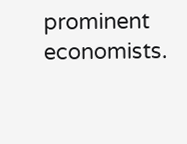prominent economists.